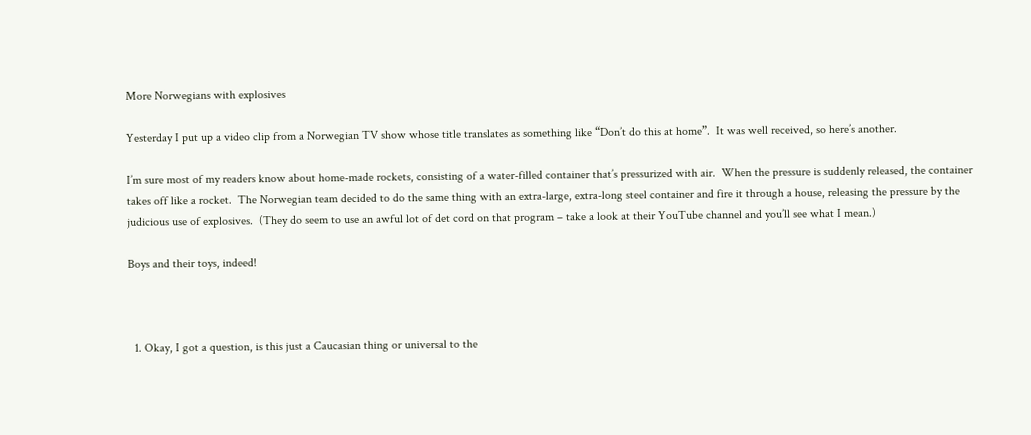More Norwegians with explosives

Yesterday I put up a video clip from a Norwegian TV show whose title translates as something like “Don’t do this at home”.  It was well received, so here’s another.

I’m sure most of my readers know about home-made rockets, consisting of a water-filled container that’s pressurized with air.  When the pressure is suddenly released, the container takes off like a rocket.  The Norwegian team decided to do the same thing with an extra-large, extra-long steel container and fire it through a house, releasing the pressure by the judicious use of explosives.  (They do seem to use an awful lot of det cord on that program – take a look at their YouTube channel and you’ll see what I mean.)

Boys and their toys, indeed!



  1. Okay, I got a question, is this just a Caucasian thing or universal to the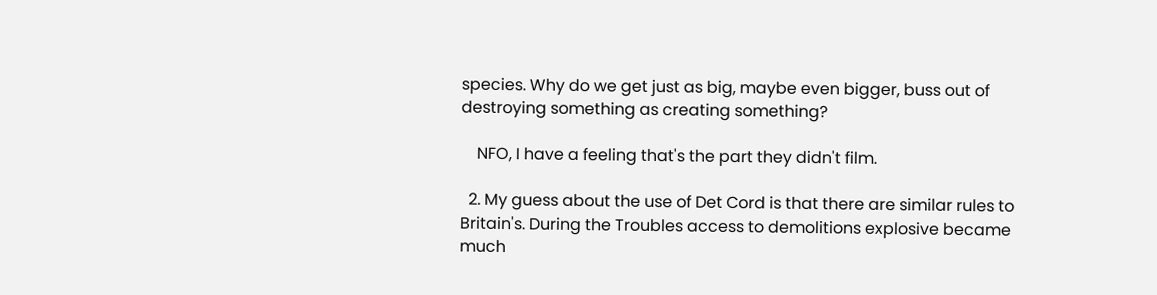species. Why do we get just as big, maybe even bigger, buss out of destroying something as creating something?

    NFO, I have a feeling that's the part they didn't film.

  2. My guess about the use of Det Cord is that there are similar rules to Britain's. During the Troubles access to demolitions explosive became much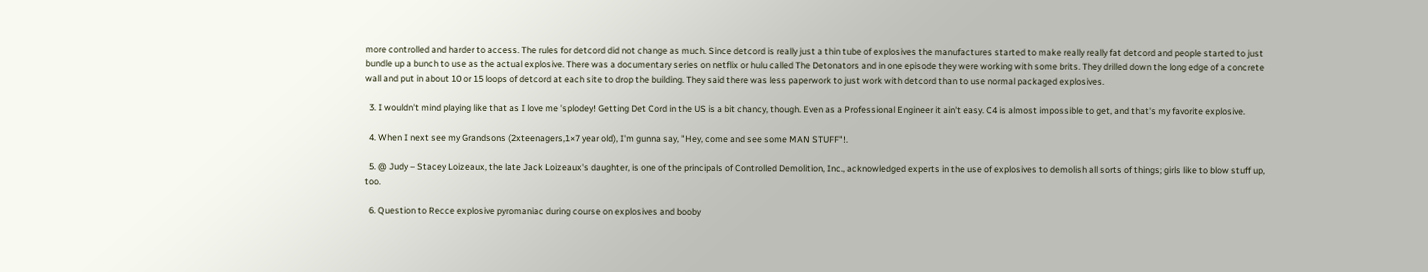more controlled and harder to access. The rules for detcord did not change as much. Since detcord is really just a thin tube of explosives the manufactures started to make really really fat detcord and people started to just bundle up a bunch to use as the actual explosive. There was a documentary series on netflix or hulu called The Detonators and in one episode they were working with some brits. They drilled down the long edge of a concrete wall and put in about 10 or 15 loops of detcord at each site to drop the building. They said there was less paperwork to just work with detcord than to use normal packaged explosives.

  3. I wouldn't mind playing like that as I love me 'splodey! Getting Det Cord in the US is a bit chancy, though. Even as a Professional Engineer it ain't easy. C4 is almost impossible to get, and that's my favorite explosive.

  4. When I next see my Grandsons (2xteenagers,1×7 year old), I'm gunna say, "Hey, come and see some MAN STUFF"!.

  5. @ Judy – Stacey Loizeaux, the late Jack Loizeaux's daughter, is one of the principals of Controlled Demolition, Inc., acknowledged experts in the use of explosives to demolish all sorts of things; girls like to blow stuff up, too.

  6. Question to Recce explosive pyromaniac during course on explosives and booby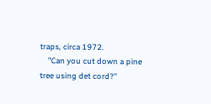traps, circa 1972.
    "Can you cut down a pine tree using det cord?"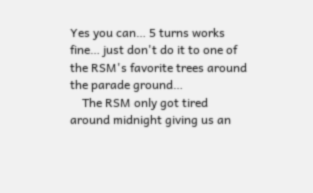Yes you can… 5 turns works fine… just don't do it to one of the RSM's favorite trees around the parade ground…
    The RSM only got tired around midnight giving us an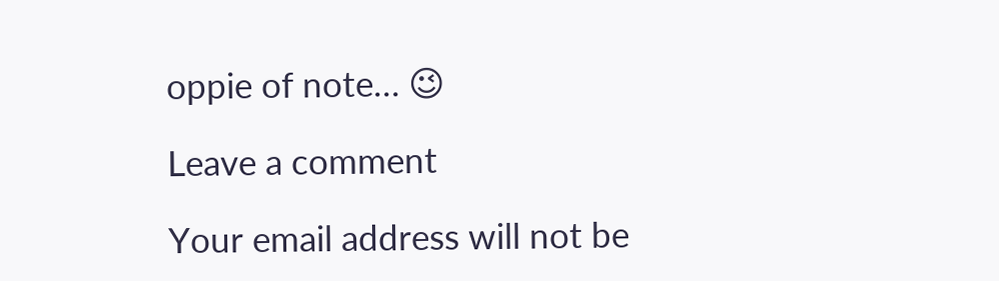oppie of note… 😉

Leave a comment

Your email address will not be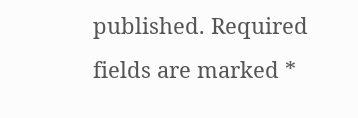published. Required fields are marked *